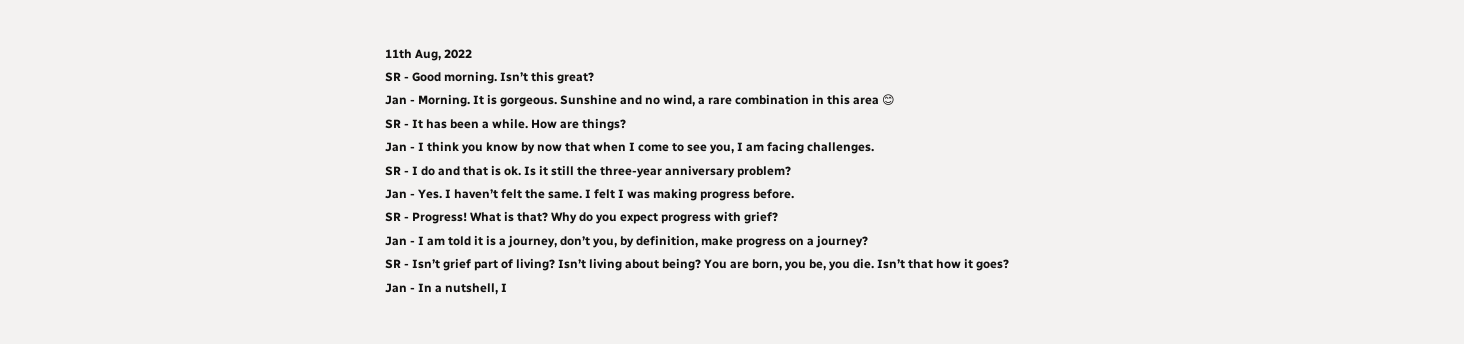11th Aug, 2022
SR - Good morning. Isn’t this great?
Jan - Morning. It is gorgeous. Sunshine and no wind, a rare combination in this area 😊
SR - It has been a while. How are things?
Jan - I think you know by now that when I come to see you, I am facing challenges.
SR - I do and that is ok. Is it still the three-year anniversary problem?
Jan - Yes. I haven’t felt the same. I felt I was making progress before.
SR - Progress! What is that? Why do you expect progress with grief?
Jan - I am told it is a journey, don’t you, by definition, make progress on a journey?
SR - Isn’t grief part of living? Isn’t living about being? You are born, you be, you die. Isn’t that how it goes?
Jan - In a nutshell, I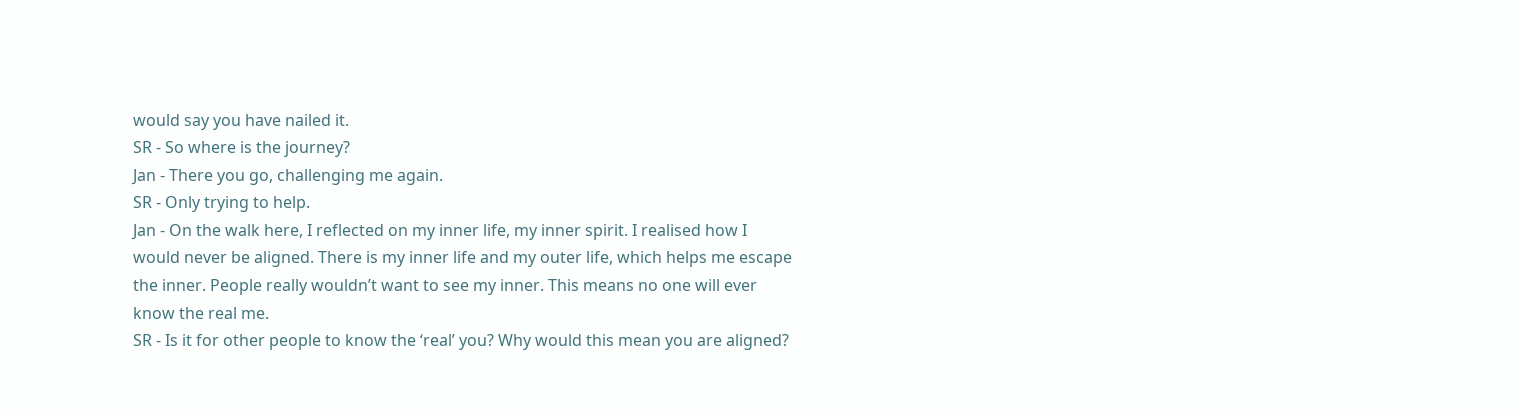would say you have nailed it.
SR - So where is the journey?
Jan - There you go, challenging me again.
SR - Only trying to help.
Jan - On the walk here, I reflected on my inner life, my inner spirit. I realised how I would never be aligned. There is my inner life and my outer life, which helps me escape the inner. People really wouldn’t want to see my inner. This means no one will ever know the real me.
SR - Is it for other people to know the ‘real’ you? Why would this mean you are aligned?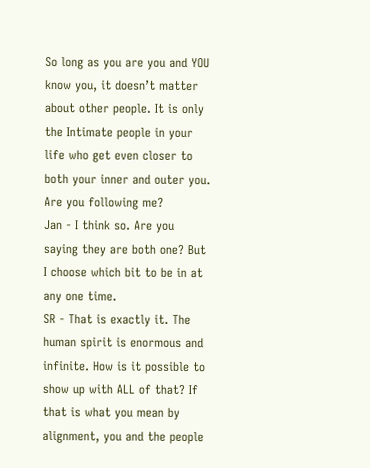So long as you are you and YOU know you, it doesn’t matter about other people. It is only the Intimate people in your life who get even closer to both your inner and outer you. Are you following me?
Jan - I think so. Are you saying they are both one? But I choose which bit to be in at any one time.
SR - That is exactly it. The human spirit is enormous and infinite. How is it possible to show up with ALL of that? If that is what you mean by alignment, you and the people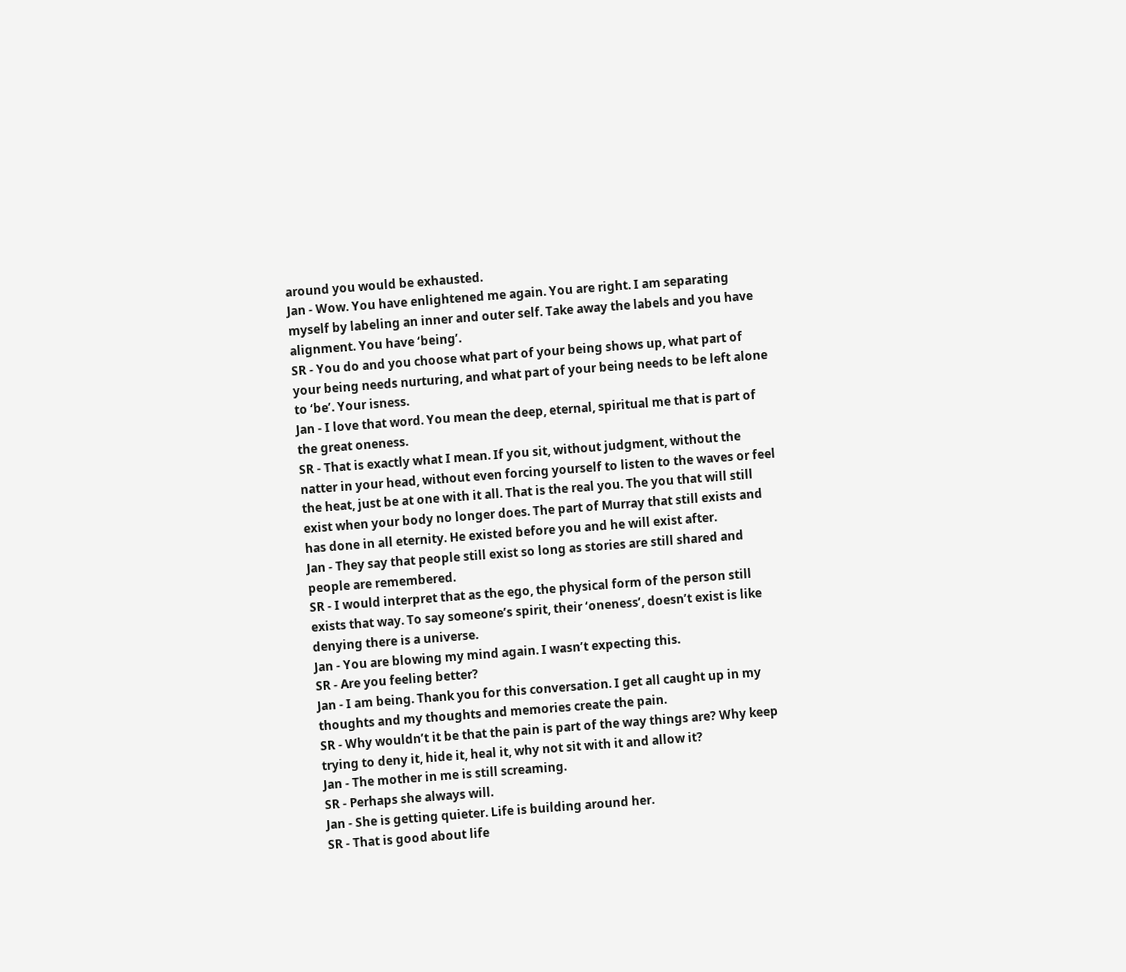around you would be exhausted.
Jan - Wow. You have enlightened me again. You are right. I am separating myself by labeling an inner and outer self. Take away the labels and you have alignment. You have ‘being’.
SR - You do and you choose what part of your being shows up, what part of your being needs nurturing, and what part of your being needs to be left alone to ‘be’. Your isness.
Jan - I love that word. You mean the deep, eternal, spiritual me that is part of the great oneness.
SR - That is exactly what I mean. If you sit, without judgment, without the natter in your head, without even forcing yourself to listen to the waves or feel the heat, just be at one with it all. That is the real you. The you that will still exist when your body no longer does. The part of Murray that still exists and has done in all eternity. He existed before you and he will exist after.
Jan - They say that people still exist so long as stories are still shared and people are remembered.
SR - I would interpret that as the ego, the physical form of the person still exists that way. To say someone’s spirit, their ‘oneness’, doesn’t exist is like denying there is a universe.
Jan - You are blowing my mind again. I wasn’t expecting this.
SR - Are you feeling better?
Jan - I am being. Thank you for this conversation. I get all caught up in my thoughts and my thoughts and memories create the pain.
SR - Why wouldn’t it be that the pain is part of the way things are? Why keep trying to deny it, hide it, heal it, why not sit with it and allow it?
Jan - The mother in me is still screaming.
SR - Perhaps she always will.
Jan - She is getting quieter. Life is building around her.
SR - That is good about life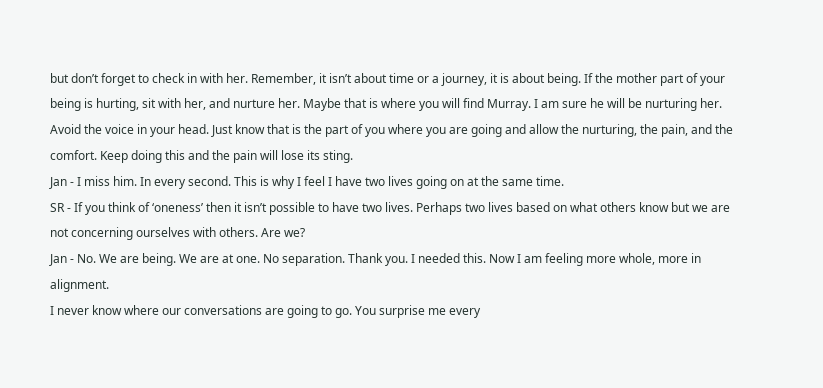but don’t forget to check in with her. Remember, it isn’t about time or a journey, it is about being. If the mother part of your being is hurting, sit with her, and nurture her. Maybe that is where you will find Murray. I am sure he will be nurturing her. Avoid the voice in your head. Just know that is the part of you where you are going and allow the nurturing, the pain, and the comfort. Keep doing this and the pain will lose its sting.
Jan - I miss him. In every second. This is why I feel I have two lives going on at the same time.
SR - If you think of ‘oneness’ then it isn’t possible to have two lives. Perhaps two lives based on what others know but we are not concerning ourselves with others. Are we?
Jan - No. We are being. We are at one. No separation. Thank you. I needed this. Now I am feeling more whole, more in alignment.
I never know where our conversations are going to go. You surprise me every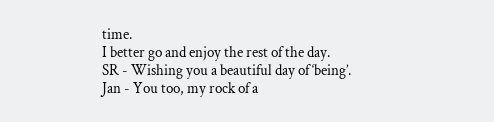time.
I better go and enjoy the rest of the day.
SR - Wishing you a beautiful day of ‘being’.
Jan - You too, my rock of a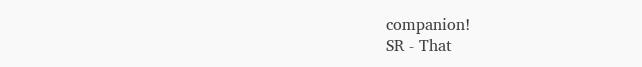companion!
SR - That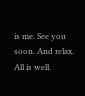is me. See you soon. And relax. All is well.